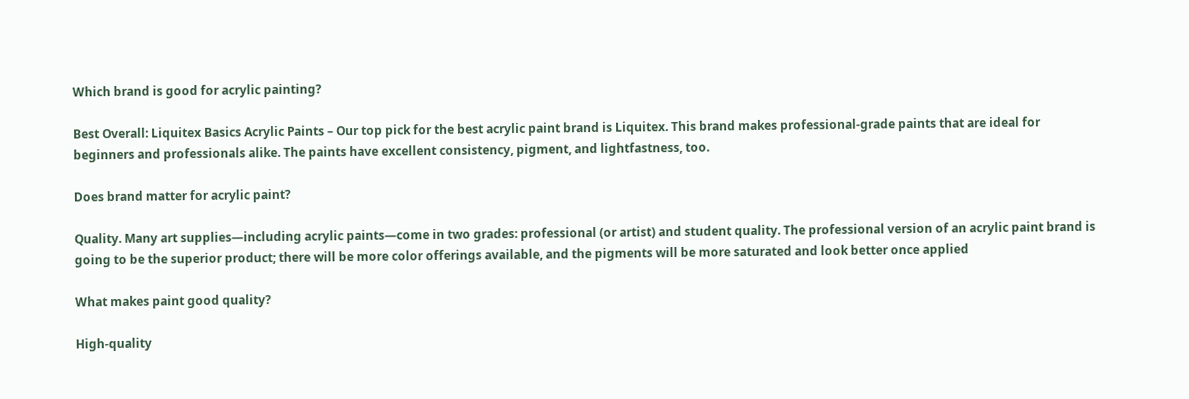Which brand is good for acrylic painting?

Best Overall: Liquitex Basics Acrylic Paints – Our top pick for the best acrylic paint brand is Liquitex. This brand makes professional-grade paints that are ideal for beginners and professionals alike. The paints have excellent consistency, pigment, and lightfastness, too.

Does brand matter for acrylic paint?

Quality. Many art supplies—including acrylic paints—come in two grades: professional (or artist) and student quality. The professional version of an acrylic paint brand is going to be the superior product; there will be more color offerings available, and the pigments will be more saturated and look better once applied

What makes paint good quality?

High-quality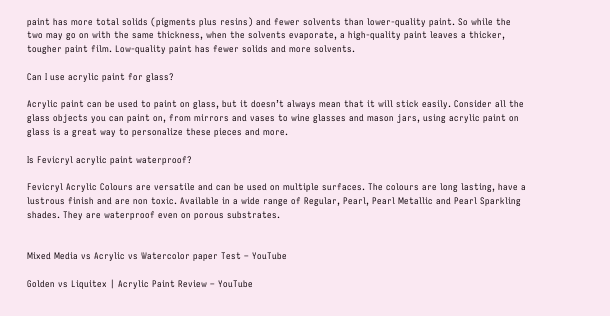paint has more total solids (pigments plus resins) and fewer solvents than lower-quality paint. So while the two may go on with the same thickness, when the solvents evaporate, a high-quality paint leaves a thicker, tougher paint film. Low-quality paint has fewer solids and more solvents.

Can I use acrylic paint for glass?

Acrylic paint can be used to paint on glass, but it doesn’t always mean that it will stick easily. Consider all the glass objects you can paint on, from mirrors and vases to wine glasses and mason jars, using acrylic paint on glass is a great way to personalize these pieces and more.

Is Fevicryl acrylic paint waterproof?

Fevicryl Acrylic Colours are versatile and can be used on multiple surfaces. The colours are long lasting, have a lustrous finish and are non toxic. Available in a wide range of Regular, Pearl, Pearl Metallic and Pearl Sparkling shades. They are waterproof even on porous substrates.


Mixed Media vs Acrylic vs Watercolor paper Test – YouTube

Golden vs Liquitex | Acrylic Paint Review – YouTube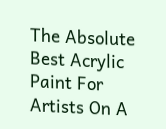The Absolute Best Acrylic Paint For Artists On A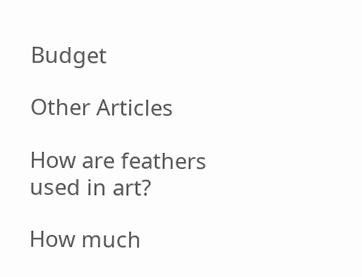Budget

Other Articles

How are feathers used in art?

How much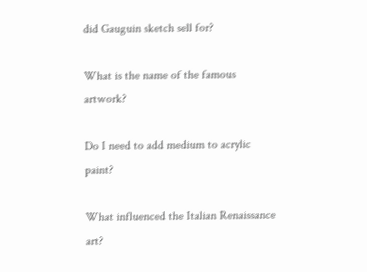did Gauguin sketch sell for?

What is the name of the famous artwork?

Do I need to add medium to acrylic paint?

What influenced the Italian Renaissance art?